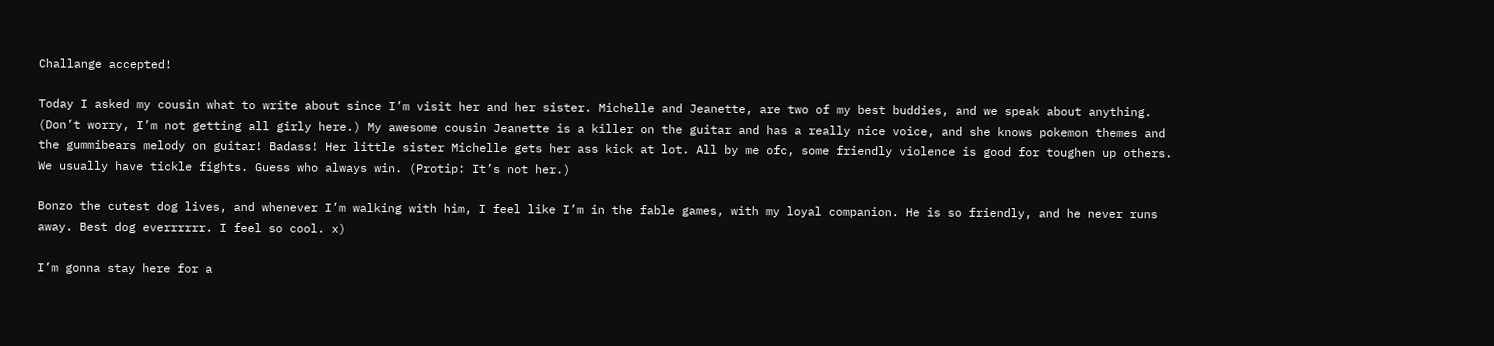Challange accepted!

Today I asked my cousin what to write about since I’m visit her and her sister. Michelle and Jeanette, are two of my best buddies, and we speak about anything. (Don’t worry, I’m not getting all girly here.) My awesome cousin Jeanette is a killer on the guitar and has a really nice voice, and she knows pokemon themes and the gummibears melody on guitar! Badass! Her little sister Michelle gets her ass kick at lot. All by me ofc, some friendly violence is good for toughen up others. We usually have tickle fights. Guess who always win. (Protip: It’s not her.)

Bonzo the cutest dog lives, and whenever I’m walking with him, I feel like I’m in the fable games, with my loyal companion. He is so friendly, and he never runs away. Best dog everrrrrr. I feel so cool. x)

I’m gonna stay here for a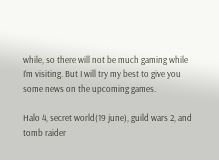while, so there will not be much gaming while I’m visiting. But I will try my best to give you some news on the upcoming games.

Halo 4, secret world(19 june), guild wars 2, and tomb raider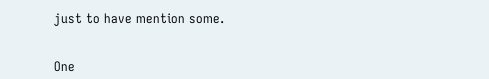just to have mention some.


One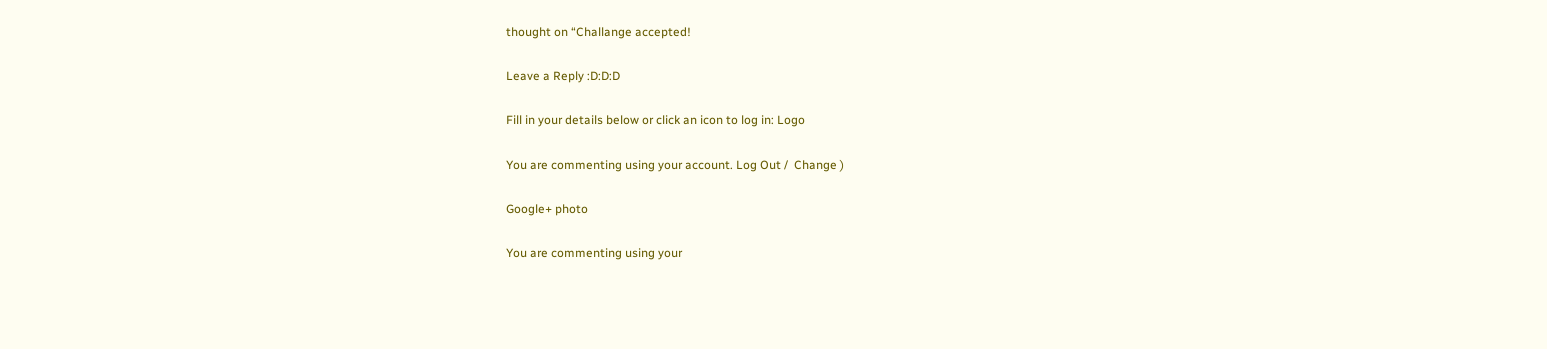thought on “Challange accepted!

Leave a Reply :D:D:D

Fill in your details below or click an icon to log in: Logo

You are commenting using your account. Log Out /  Change )

Google+ photo

You are commenting using your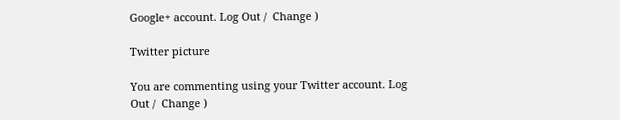Google+ account. Log Out /  Change )

Twitter picture

You are commenting using your Twitter account. Log Out /  Change )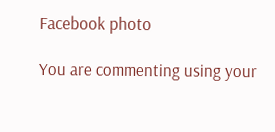Facebook photo

You are commenting using your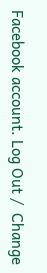Facebook account. Log Out /  Change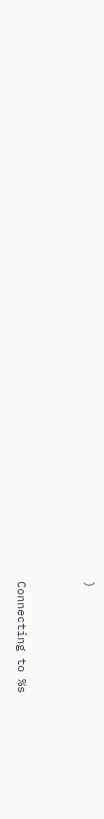)


Connecting to %s